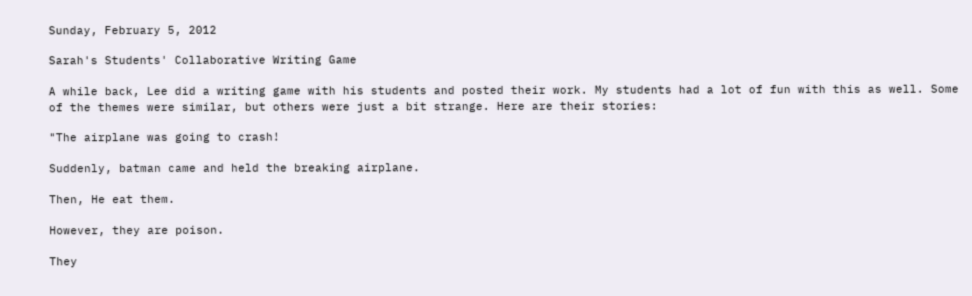Sunday, February 5, 2012

Sarah's Students' Collaborative Writing Game

A while back, Lee did a writing game with his students and posted their work. My students had a lot of fun with this as well. Some of the themes were similar, but others were just a bit strange. Here are their stories:

"The airplane was going to crash!

Suddenly, batman came and held the breaking airplane.

Then, He eat them.

However, they are poison.

They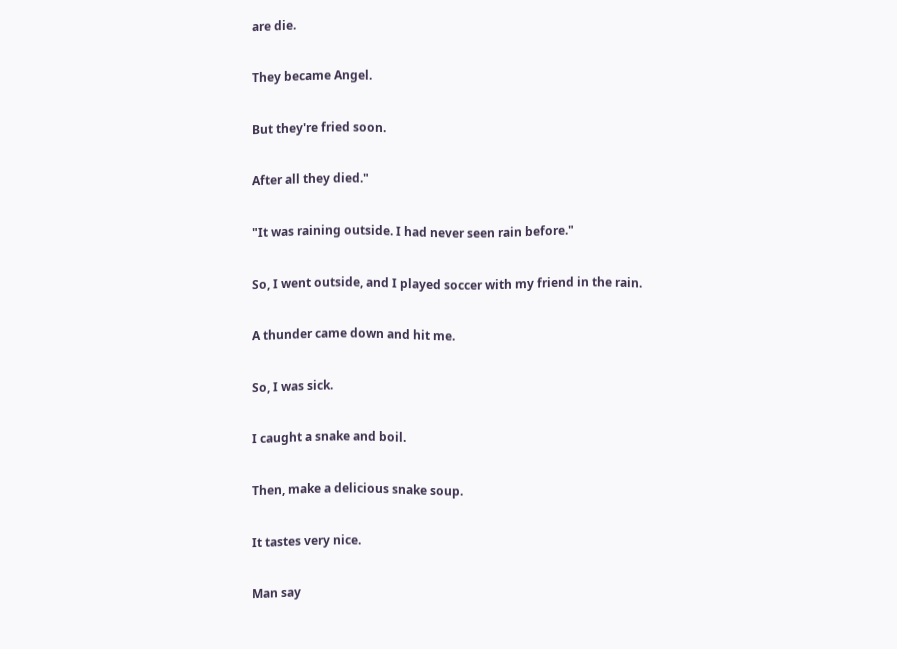are die.

They became Angel.

But they're fried soon.

After all they died."

"It was raining outside. I had never seen rain before."

So, I went outside, and I played soccer with my friend in the rain.

A thunder came down and hit me.

So, I was sick.

I caught a snake and boil.

Then, make a delicious snake soup.

It tastes very nice.

Man say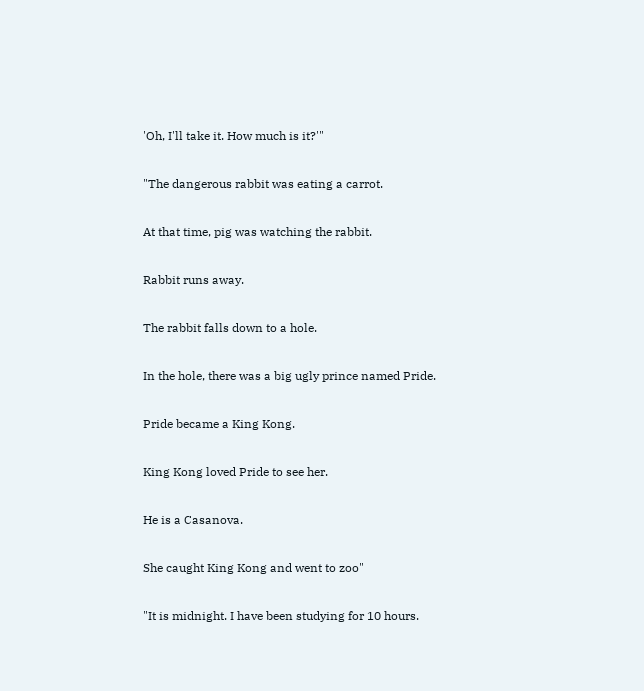'Oh, I'll take it. How much is it?'"

"The dangerous rabbit was eating a carrot.

At that time, pig was watching the rabbit.

Rabbit runs away.

The rabbit falls down to a hole.

In the hole, there was a big ugly prince named Pride.

Pride became a King Kong.

King Kong loved Pride to see her.

He is a Casanova.

She caught King Kong and went to zoo"

"It is midnight. I have been studying for 10 hours.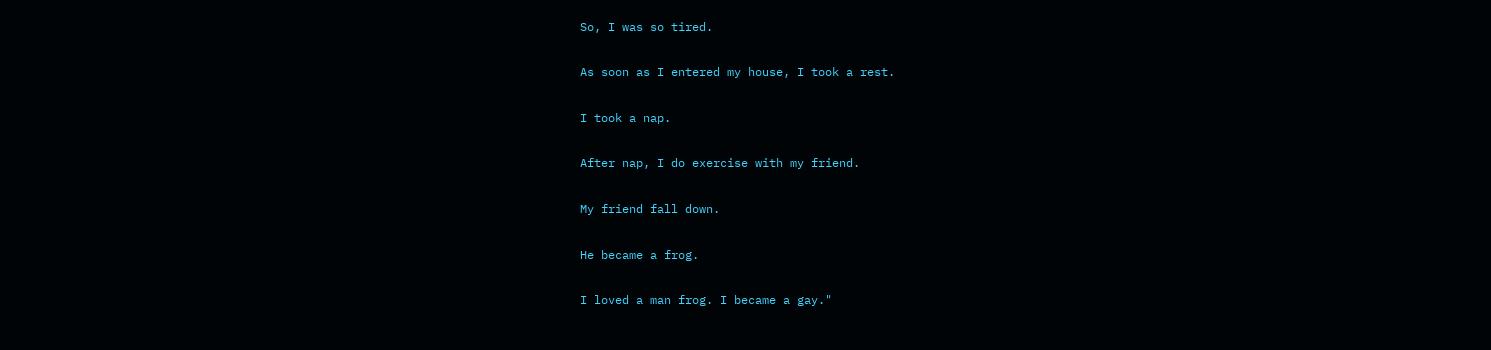So, I was so tired.

As soon as I entered my house, I took a rest.

I took a nap.

After nap, I do exercise with my friend.

My friend fall down.

He became a frog.

I loved a man frog. I became a gay."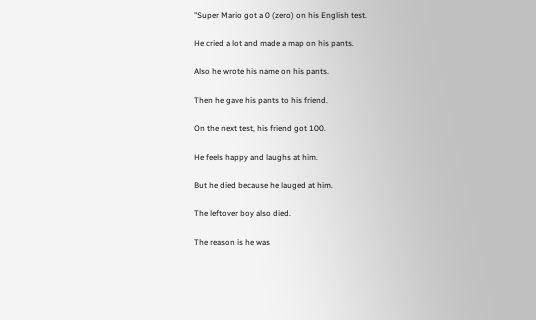"Super Mario got a 0 (zero) on his English test.

He cried a lot and made a map on his pants.

Also he wrote his name on his pants.

Then he gave his pants to his friend.

On the next test, his friend got 100.

He feels happy and laughs at him.

But he died because he lauged at him.

The leftover boy also died.

The reason is he was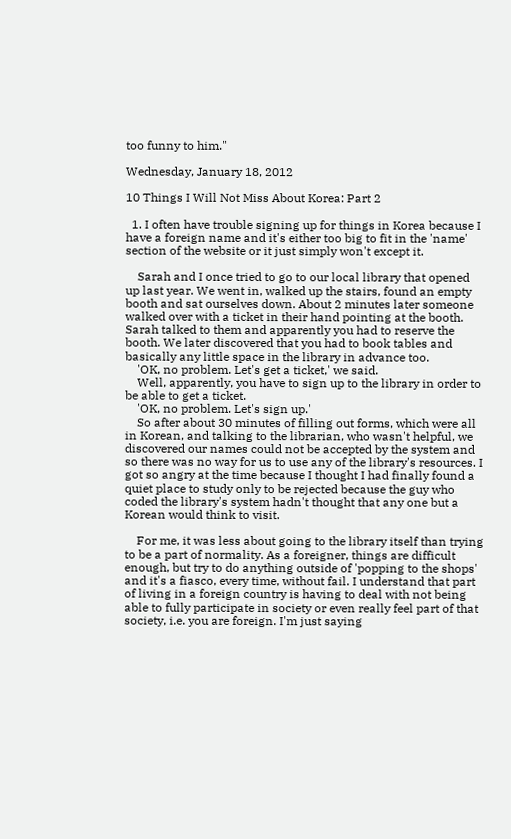too funny to him."

Wednesday, January 18, 2012

10 Things I Will Not Miss About Korea: Part 2

  1. I often have trouble signing up for things in Korea because I have a foreign name and it's either too big to fit in the 'name' section of the website or it just simply won't except it.

    Sarah and I once tried to go to our local library that opened up last year. We went in, walked up the stairs, found an empty booth and sat ourselves down. About 2 minutes later someone walked over with a ticket in their hand pointing at the booth. Sarah talked to them and apparently you had to reserve the booth. We later discovered that you had to book tables and basically any little space in the library in advance too.
    'OK, no problem. Let's get a ticket,' we said.
    Well, apparently, you have to sign up to the library in order to be able to get a ticket.
    'OK, no problem. Let's sign up.'
    So after about 30 minutes of filling out forms, which were all in Korean, and talking to the librarian, who wasn't helpful, we discovered our names could not be accepted by the system and so there was no way for us to use any of the library's resources. I got so angry at the time because I thought I had finally found a quiet place to study only to be rejected because the guy who coded the library's system hadn't thought that any one but a Korean would think to visit.

    For me, it was less about going to the library itself than trying to be a part of normality. As a foreigner, things are difficult enough, but try to do anything outside of 'popping to the shops' and it's a fiasco, every time, without fail. I understand that part of living in a foreign country is having to deal with not being able to fully participate in society or even really feel part of that society, i.e. you are foreign. I'm just saying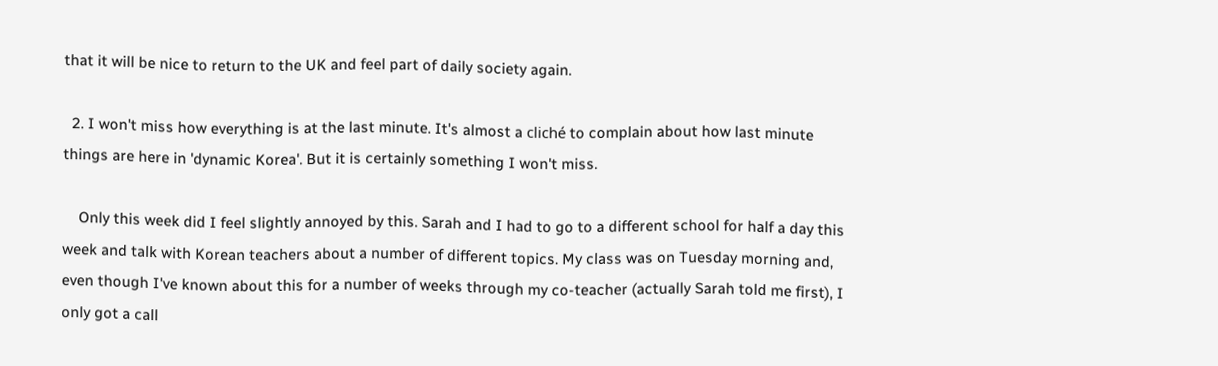that it will be nice to return to the UK and feel part of daily society again.

  2. I won't miss how everything is at the last minute. It's almost a cliché to complain about how last minute things are here in 'dynamic Korea'. But it is certainly something I won't miss.

    Only this week did I feel slightly annoyed by this. Sarah and I had to go to a different school for half a day this week and talk with Korean teachers about a number of different topics. My class was on Tuesday morning and, even though I've known about this for a number of weeks through my co-teacher (actually Sarah told me first), I only got a call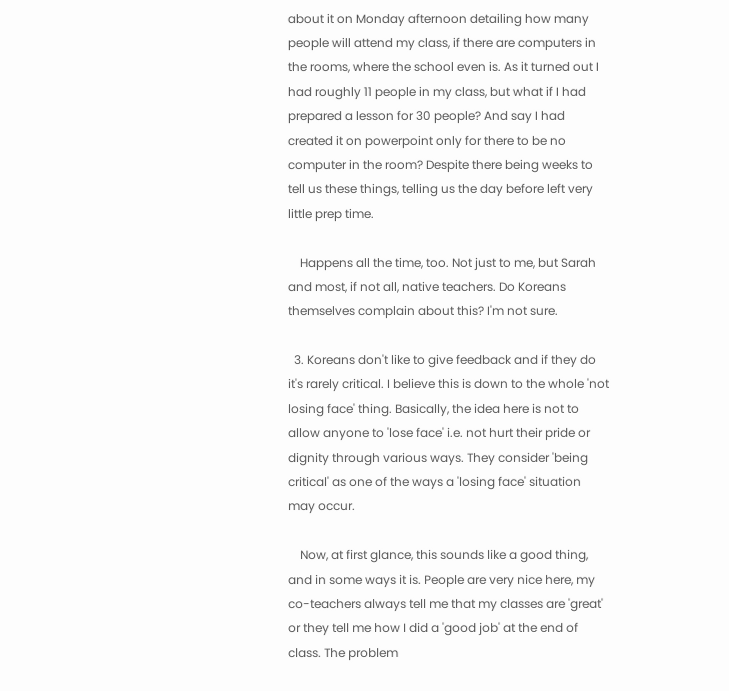about it on Monday afternoon detailing how many people will attend my class, if there are computers in the rooms, where the school even is. As it turned out I had roughly 11 people in my class, but what if I had prepared a lesson for 30 people? And say I had created it on powerpoint only for there to be no computer in the room? Despite there being weeks to tell us these things, telling us the day before left very little prep time.

    Happens all the time, too. Not just to me, but Sarah and most, if not all, native teachers. Do Koreans themselves complain about this? I'm not sure.

  3. Koreans don't like to give feedback and if they do it's rarely critical. I believe this is down to the whole 'not losing face' thing. Basically, the idea here is not to allow anyone to 'lose face' i.e. not hurt their pride or dignity through various ways. They consider 'being critical' as one of the ways a 'losing face' situation may occur.

    Now, at first glance, this sounds like a good thing, and in some ways it is. People are very nice here, my co-teachers always tell me that my classes are 'great' or they tell me how I did a 'good job' at the end of class. The problem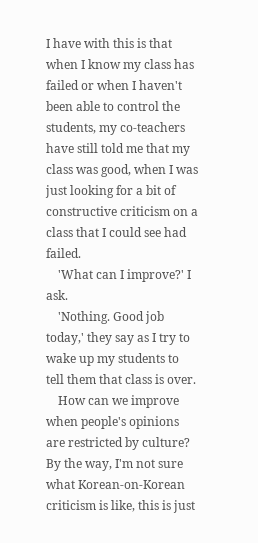I have with this is that when I know my class has failed or when I haven't been able to control the students, my co-teachers have still told me that my class was good, when I was just looking for a bit of constructive criticism on a class that I could see had failed.
    'What can I improve?' I ask.
    'Nothing. Good job today,' they say as I try to wake up my students to tell them that class is over.
    How can we improve when people's opinions are restricted by culture?  By the way, I'm not sure what Korean-on-Korean criticism is like, this is just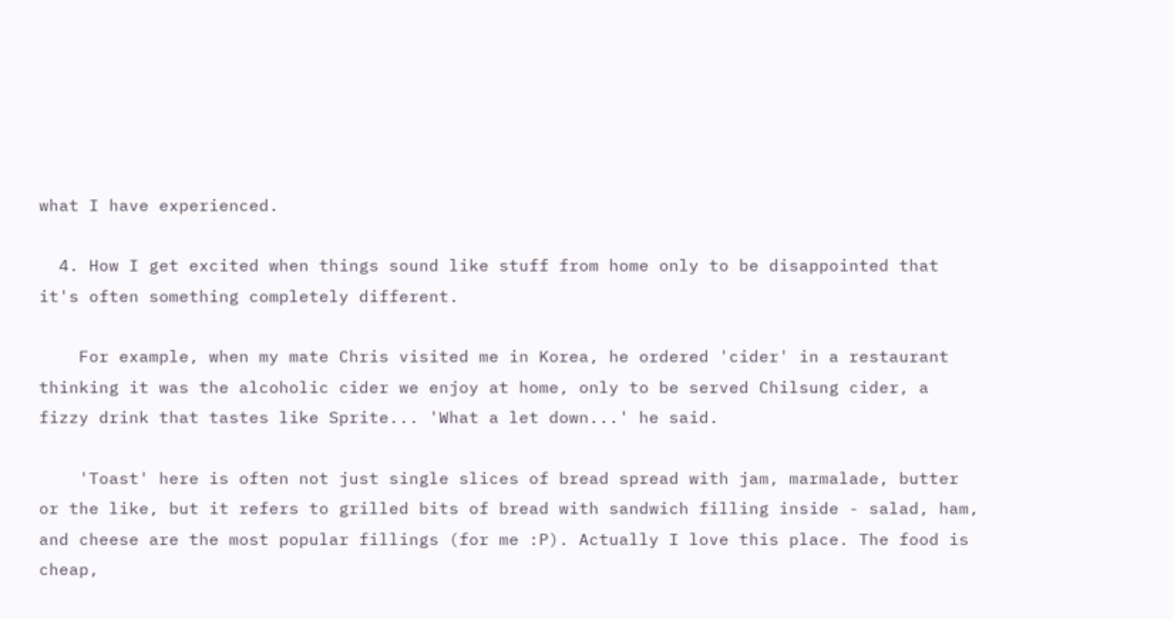what I have experienced.

  4. How I get excited when things sound like stuff from home only to be disappointed that it's often something completely different.

    For example, when my mate Chris visited me in Korea, he ordered 'cider' in a restaurant thinking it was the alcoholic cider we enjoy at home, only to be served Chilsung cider, a fizzy drink that tastes like Sprite... 'What a let down...' he said.

    'Toast' here is often not just single slices of bread spread with jam, marmalade, butter or the like, but it refers to grilled bits of bread with sandwich filling inside - salad, ham, and cheese are the most popular fillings (for me :P). Actually I love this place. The food is cheap,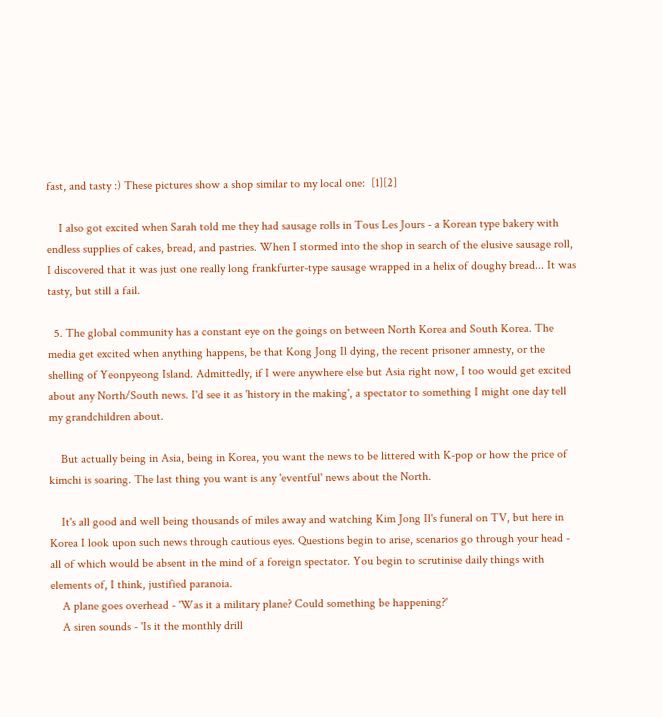fast, and tasty :) These pictures show a shop similar to my local one:  [1][2]

    I also got excited when Sarah told me they had sausage rolls in Tous Les Jours - a Korean type bakery with endless supplies of cakes, bread, and pastries. When I stormed into the shop in search of the elusive sausage roll, I discovered that it was just one really long frankfurter-type sausage wrapped in a helix of doughy bread... It was tasty, but still a fail.

  5. The global community has a constant eye on the goings on between North Korea and South Korea. The media get excited when anything happens, be that Kong Jong Il dying, the recent prisoner amnesty, or the shelling of Yeonpyeong Island. Admittedly, if I were anywhere else but Asia right now, I too would get excited about any North/South news. I'd see it as 'history in the making', a spectator to something I might one day tell my grandchildren about.

    But actually being in Asia, being in Korea, you want the news to be littered with K-pop or how the price of kimchi is soaring. The last thing you want is any 'eventful' news about the North.

    It's all good and well being thousands of miles away and watching Kim Jong Il's funeral on TV, but here in Korea I look upon such news through cautious eyes. Questions begin to arise, scenarios go through your head - all of which would be absent in the mind of a foreign spectator. You begin to scrutinise daily things with elements of, I think, justified paranoia.
    A plane goes overhead - 'Was it a military plane? Could something be happening?'
    A siren sounds - 'Is it the monthly drill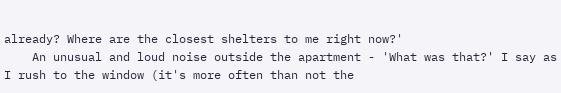already? Where are the closest shelters to me right now?'
    An unusual and loud noise outside the apartment - 'What was that?' I say as I rush to the window (it's more often than not the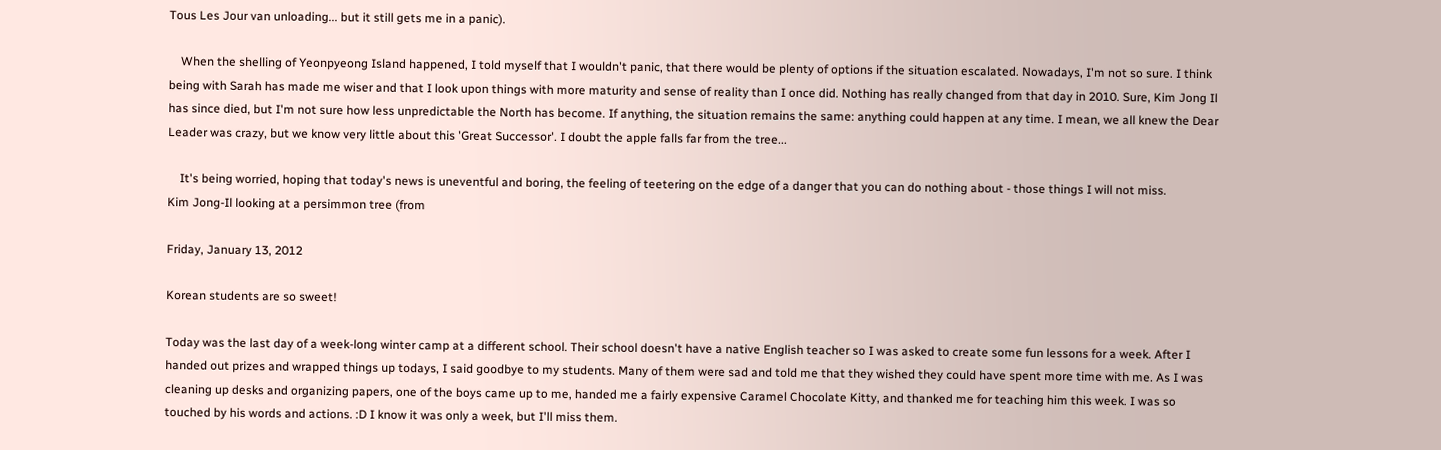Tous Les Jour van unloading... but it still gets me in a panic).

    When the shelling of Yeonpyeong Island happened, I told myself that I wouldn't panic, that there would be plenty of options if the situation escalated. Nowadays, I'm not so sure. I think being with Sarah has made me wiser and that I look upon things with more maturity and sense of reality than I once did. Nothing has really changed from that day in 2010. Sure, Kim Jong Il has since died, but I'm not sure how less unpredictable the North has become. If anything, the situation remains the same: anything could happen at any time. I mean, we all knew the Dear Leader was crazy, but we know very little about this 'Great Successor'. I doubt the apple falls far from the tree...

    It's being worried, hoping that today's news is uneventful and boring, the feeling of teetering on the edge of a danger that you can do nothing about - those things I will not miss.
Kim Jong-Il looking at a persimmon tree (from

Friday, January 13, 2012

Korean students are so sweet!

Today was the last day of a week-long winter camp at a different school. Their school doesn't have a native English teacher so I was asked to create some fun lessons for a week. After I handed out prizes and wrapped things up todays, I said goodbye to my students. Many of them were sad and told me that they wished they could have spent more time with me. As I was cleaning up desks and organizing papers, one of the boys came up to me, handed me a fairly expensive Caramel Chocolate Kitty, and thanked me for teaching him this week. I was so touched by his words and actions. :D I know it was only a week, but I'll miss them.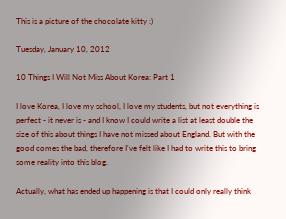This is a picture of the chocolate kitty :)

Tuesday, January 10, 2012

10 Things I Will Not Miss About Korea: Part 1

I love Korea, I love my school, I love my students, but not everything is perfect - it never is - and I know I could write a list at least double the size of this about things I have not missed about England. But with the good comes the bad, therefore I've felt like I had to write this to bring some reality into this blog.

Actually, what has ended up happening is that I could only really think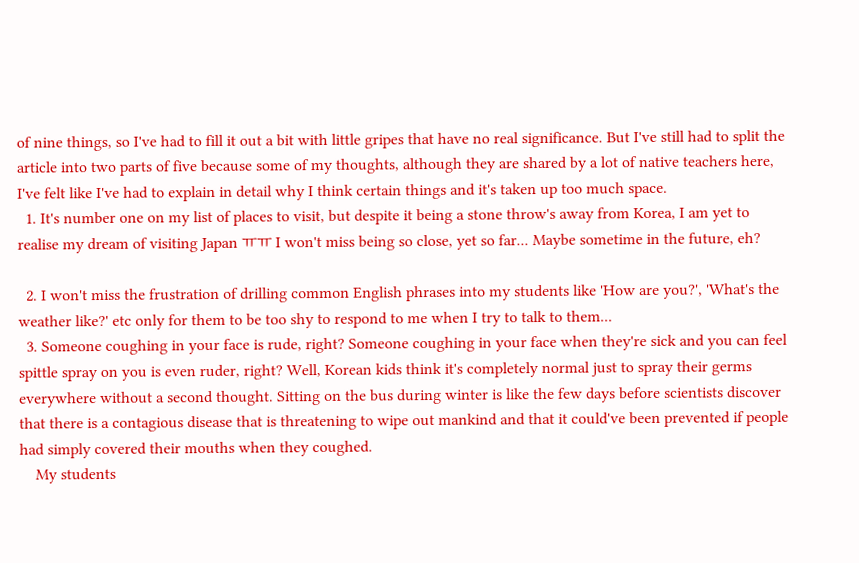of nine things, so I've had to fill it out a bit with little gripes that have no real significance. But I've still had to split the article into two parts of five because some of my thoughts, although they are shared by a lot of native teachers here, I've felt like I've had to explain in detail why I think certain things and it's taken up too much space.
  1. It's number one on my list of places to visit, but despite it being a stone throw's away from Korea, I am yet to realise my dream of visiting Japan ㅠㅠ I won't miss being so close, yet so far... Maybe sometime in the future, eh?

  2. I won't miss the frustration of drilling common English phrases into my students like 'How are you?', 'What's the weather like?' etc only for them to be too shy to respond to me when I try to talk to them...
  3. Someone coughing in your face is rude, right? Someone coughing in your face when they're sick and you can feel spittle spray on you is even ruder, right? Well, Korean kids think it's completely normal just to spray their germs everywhere without a second thought. Sitting on the bus during winter is like the few days before scientists discover that there is a contagious disease that is threatening to wipe out mankind and that it could've been prevented if people had simply covered their mouths when they coughed.
    My students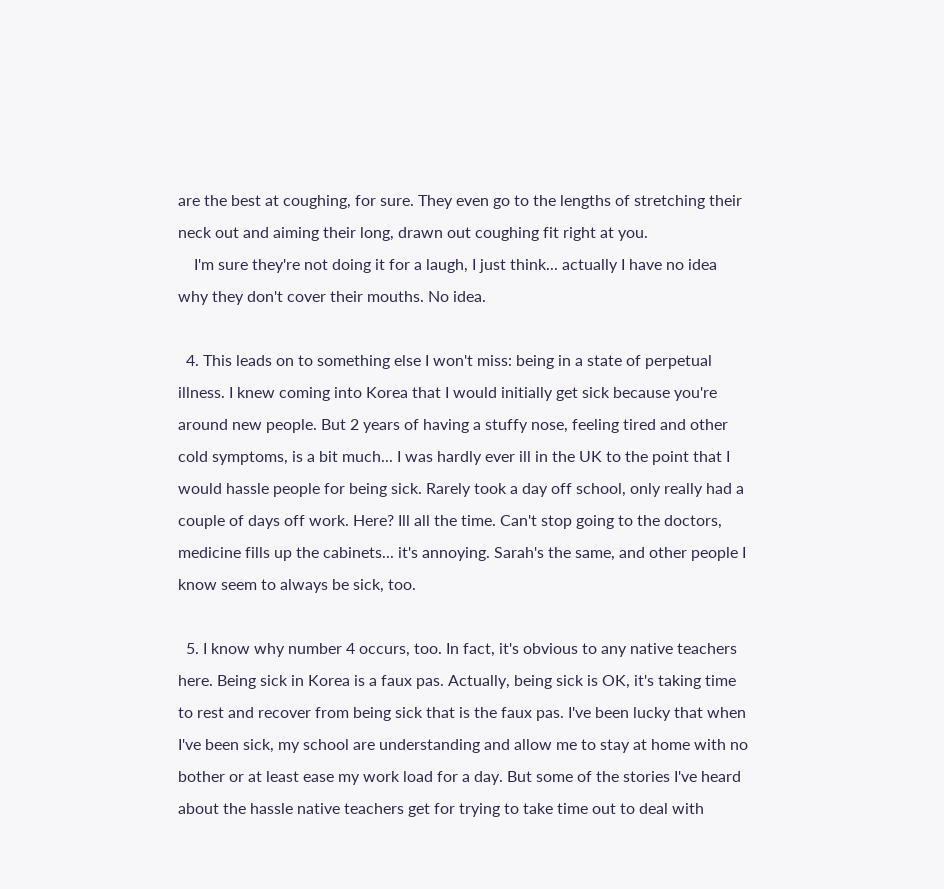are the best at coughing, for sure. They even go to the lengths of stretching their neck out and aiming their long, drawn out coughing fit right at you.
    I'm sure they're not doing it for a laugh, I just think... actually I have no idea why they don't cover their mouths. No idea.

  4. This leads on to something else I won't miss: being in a state of perpetual illness. I knew coming into Korea that I would initially get sick because you're around new people. But 2 years of having a stuffy nose, feeling tired and other cold symptoms, is a bit much... I was hardly ever ill in the UK to the point that I would hassle people for being sick. Rarely took a day off school, only really had a couple of days off work. Here? Ill all the time. Can't stop going to the doctors, medicine fills up the cabinets... it's annoying. Sarah's the same, and other people I know seem to always be sick, too.

  5. I know why number 4 occurs, too. In fact, it's obvious to any native teachers here. Being sick in Korea is a faux pas. Actually, being sick is OK, it's taking time to rest and recover from being sick that is the faux pas. I've been lucky that when I've been sick, my school are understanding and allow me to stay at home with no bother or at least ease my work load for a day. But some of the stories I've heard about the hassle native teachers get for trying to take time out to deal with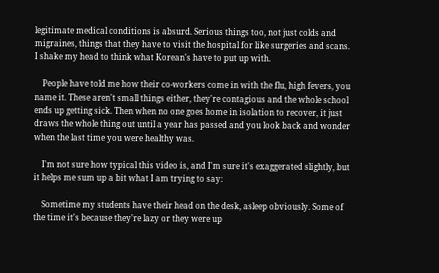legitimate medical conditions is absurd. Serious things too, not just colds and migraines, things that they have to visit the hospital for like surgeries and scans. I shake my head to think what Korean's have to put up with.

    People have told me how their co-workers come in with the flu, high fevers, you name it. These aren't small things either, they're contagious and the whole school ends up getting sick. Then when no one goes home in isolation to recover, it just draws the whole thing out until a year has passed and you look back and wonder when the last time you were healthy was.

    I'm not sure how typical this video is, and I'm sure it's exaggerated slightly, but it helps me sum up a bit what I am trying to say:

    Sometime my students have their head on the desk, asleep obviously. Some of the time it's because they're lazy or they were up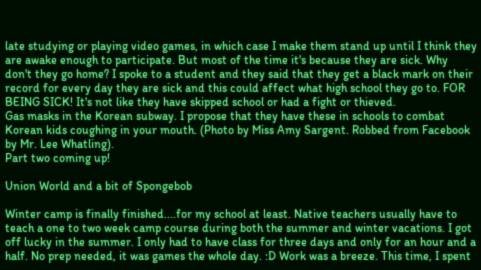late studying or playing video games, in which case I make them stand up until I think they are awake enough to participate. But most of the time it's because they are sick. Why don't they go home? I spoke to a student and they said that they get a black mark on their record for every day they are sick and this could affect what high school they go to. FOR BEING SICK! It's not like they have skipped school or had a fight or thieved.
Gas masks in the Korean subway. I propose that they have these in schools to combat Korean kids coughing in your mouth. (Photo by Miss Amy Sargent. Robbed from Facebook by Mr. Lee Whatling).
Part two coming up!

Union World and a bit of Spongebob

Winter camp is finally finished....for my school at least. Native teachers usually have to teach a one to two week camp course during both the summer and winter vacations. I got off lucky in the summer. I only had to have class for three days and only for an hour and a half. No prep needed, it was games the whole day. :D Work was a breeze. This time, I spent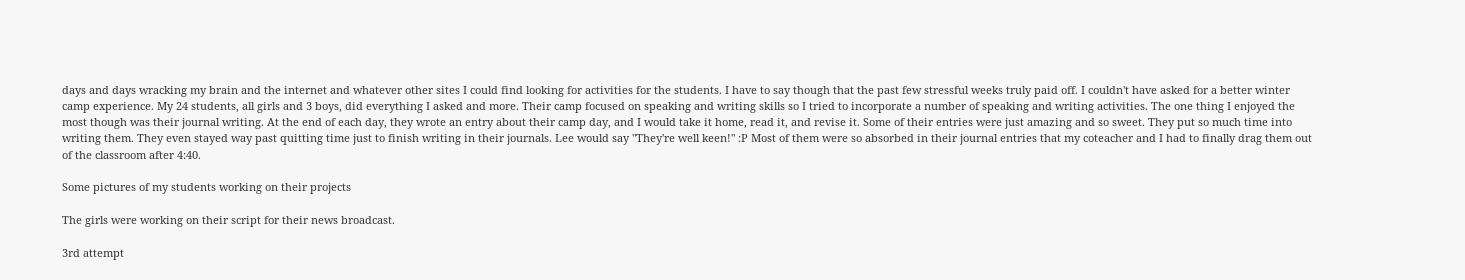days and days wracking my brain and the internet and whatever other sites I could find looking for activities for the students. I have to say though that the past few stressful weeks truly paid off. I couldn't have asked for a better winter camp experience. My 24 students, all girls and 3 boys, did everything I asked and more. Their camp focused on speaking and writing skills so I tried to incorporate a number of speaking and writing activities. The one thing I enjoyed the most though was their journal writing. At the end of each day, they wrote an entry about their camp day, and I would take it home, read it, and revise it. Some of their entries were just amazing and so sweet. They put so much time into writing them. They even stayed way past quitting time just to finish writing in their journals. Lee would say "They're well keen!" :P Most of them were so absorbed in their journal entries that my coteacher and I had to finally drag them out of the classroom after 4:40.

Some pictures of my students working on their projects

The girls were working on their script for their news broadcast.

3rd attempt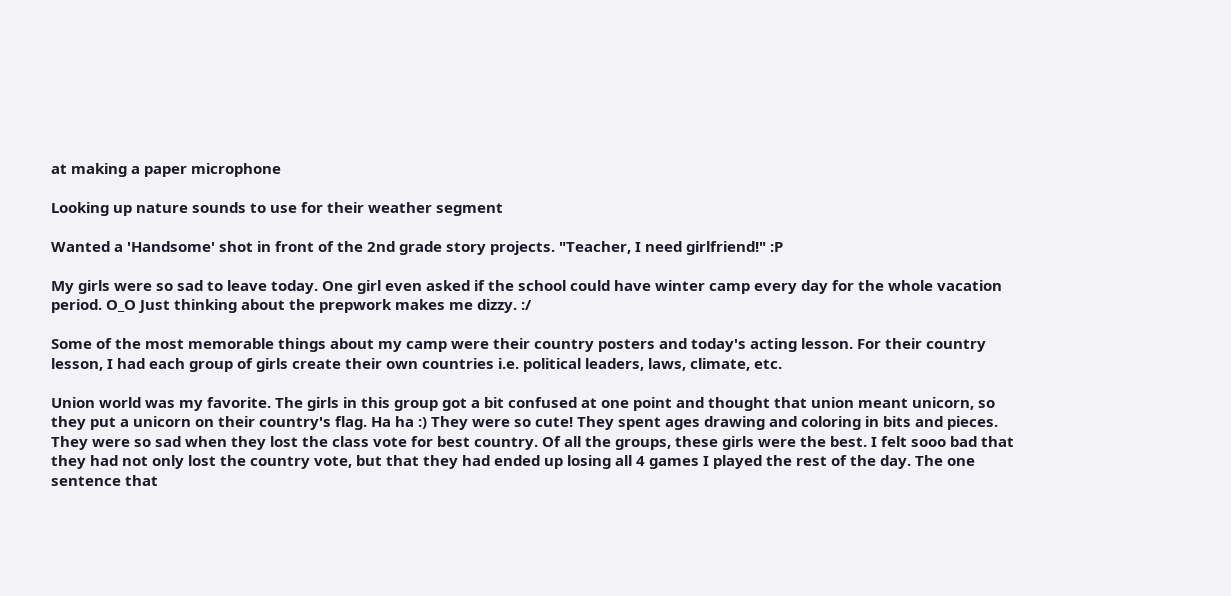at making a paper microphone

Looking up nature sounds to use for their weather segment

Wanted a 'Handsome' shot in front of the 2nd grade story projects. "Teacher, I need girlfriend!" :P

My girls were so sad to leave today. One girl even asked if the school could have winter camp every day for the whole vacation period. O_O Just thinking about the prepwork makes me dizzy. :/

Some of the most memorable things about my camp were their country posters and today's acting lesson. For their country lesson, I had each group of girls create their own countries i.e. political leaders, laws, climate, etc.

Union world was my favorite. The girls in this group got a bit confused at one point and thought that union meant unicorn, so they put a unicorn on their country's flag. Ha ha :) They were so cute! They spent ages drawing and coloring in bits and pieces. They were so sad when they lost the class vote for best country. Of all the groups, these girls were the best. I felt sooo bad that they had not only lost the country vote, but that they had ended up losing all 4 games I played the rest of the day. The one sentence that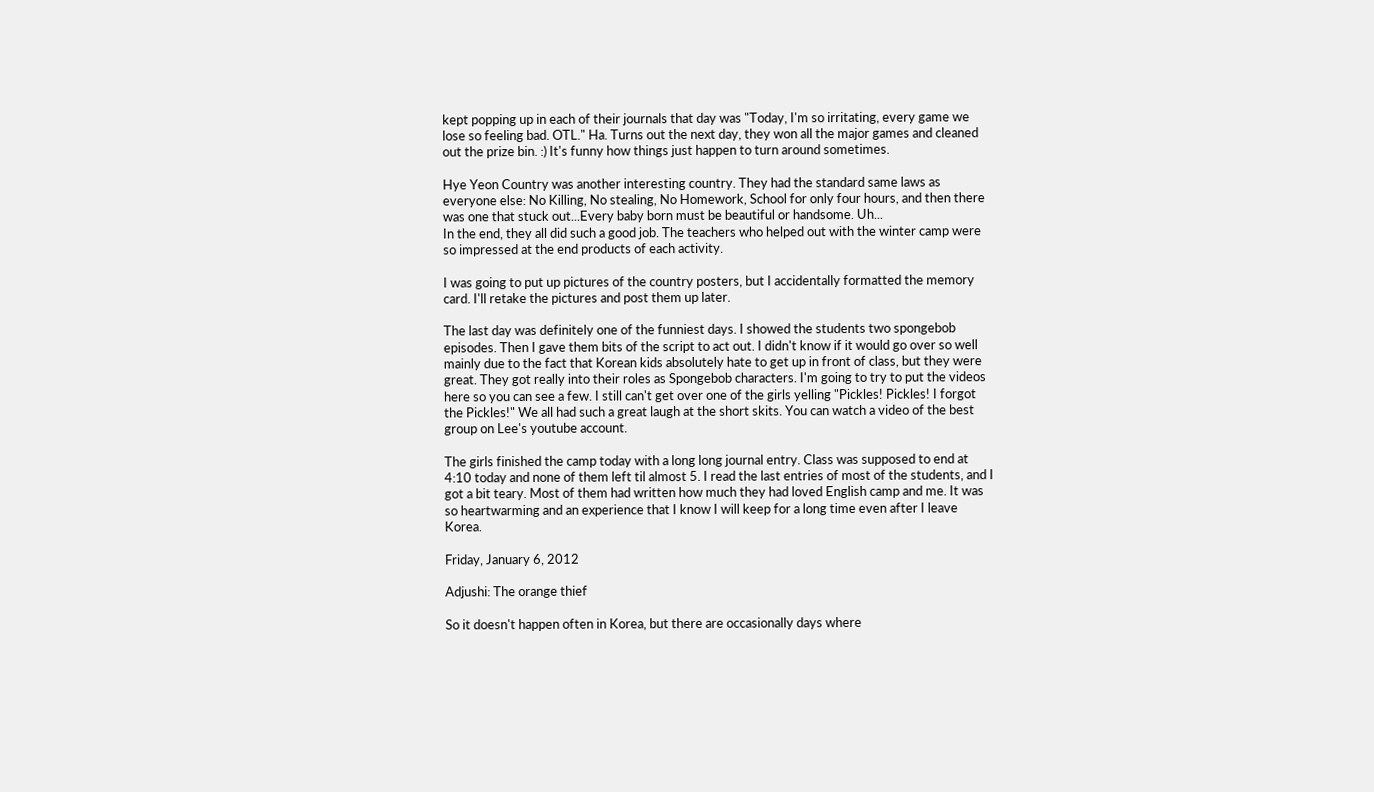kept popping up in each of their journals that day was "Today, I'm so irritating, every game we lose so feeling bad. OTL." Ha. Turns out the next day, they won all the major games and cleaned out the prize bin. :) It's funny how things just happen to turn around sometimes.

Hye Yeon Country was another interesting country. They had the standard same laws as everyone else: No Killing, No stealing, No Homework, School for only four hours, and then there was one that stuck out...Every baby born must be beautiful or handsome. Uh...
In the end, they all did such a good job. The teachers who helped out with the winter camp were so impressed at the end products of each activity.

I was going to put up pictures of the country posters, but I accidentally formatted the memory card. I'll retake the pictures and post them up later.

The last day was definitely one of the funniest days. I showed the students two spongebob episodes. Then I gave them bits of the script to act out. I didn't know if it would go over so well mainly due to the fact that Korean kids absolutely hate to get up in front of class, but they were great. They got really into their roles as Spongebob characters. I'm going to try to put the videos here so you can see a few. I still can't get over one of the girls yelling "Pickles! Pickles! I forgot the Pickles!" We all had such a great laugh at the short skits. You can watch a video of the best group on Lee's youtube account.

The girls finished the camp today with a long long journal entry. Class was supposed to end at 4:10 today and none of them left til almost 5. I read the last entries of most of the students, and I got a bit teary. Most of them had written how much they had loved English camp and me. It was so heartwarming and an experience that I know I will keep for a long time even after I leave Korea.

Friday, January 6, 2012

Adjushi: The orange thief

So it doesn't happen often in Korea, but there are occasionally days where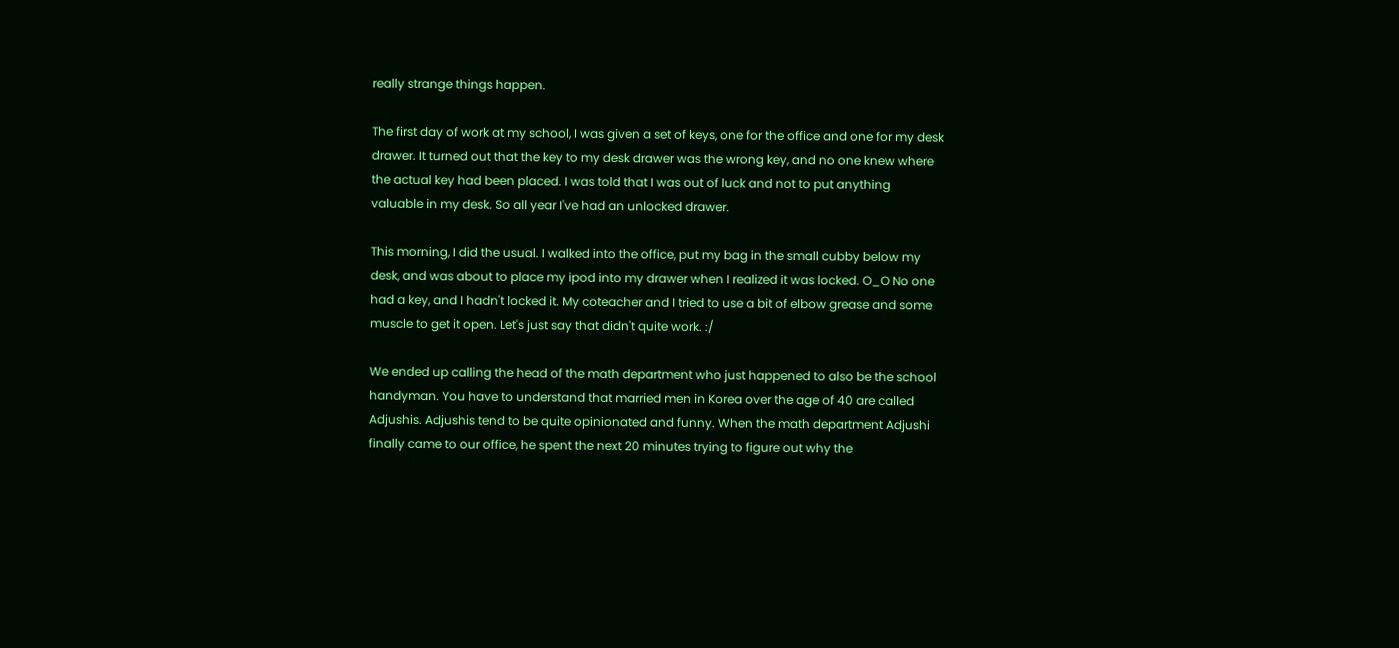really strange things happen.

The first day of work at my school, I was given a set of keys, one for the office and one for my desk drawer. It turned out that the key to my desk drawer was the wrong key, and no one knew where the actual key had been placed. I was told that I was out of luck and not to put anything valuable in my desk. So all year I've had an unlocked drawer.

This morning, I did the usual. I walked into the office, put my bag in the small cubby below my desk, and was about to place my ipod into my drawer when I realized it was locked. O_O No one had a key, and I hadn't locked it. My coteacher and I tried to use a bit of elbow grease and some muscle to get it open. Let's just say that didn't quite work. :/

We ended up calling the head of the math department who just happened to also be the school handyman. You have to understand that married men in Korea over the age of 40 are called Adjushis. Adjushis tend to be quite opinionated and funny. When the math department Adjushi finally came to our office, he spent the next 20 minutes trying to figure out why the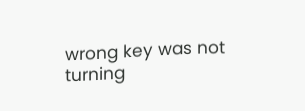wrong key was not turning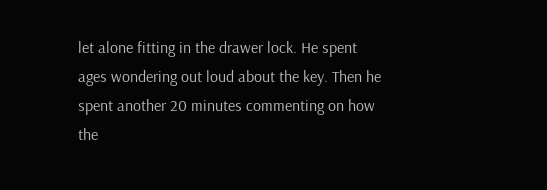let alone fitting in the drawer lock. He spent ages wondering out loud about the key. Then he spent another 20 minutes commenting on how the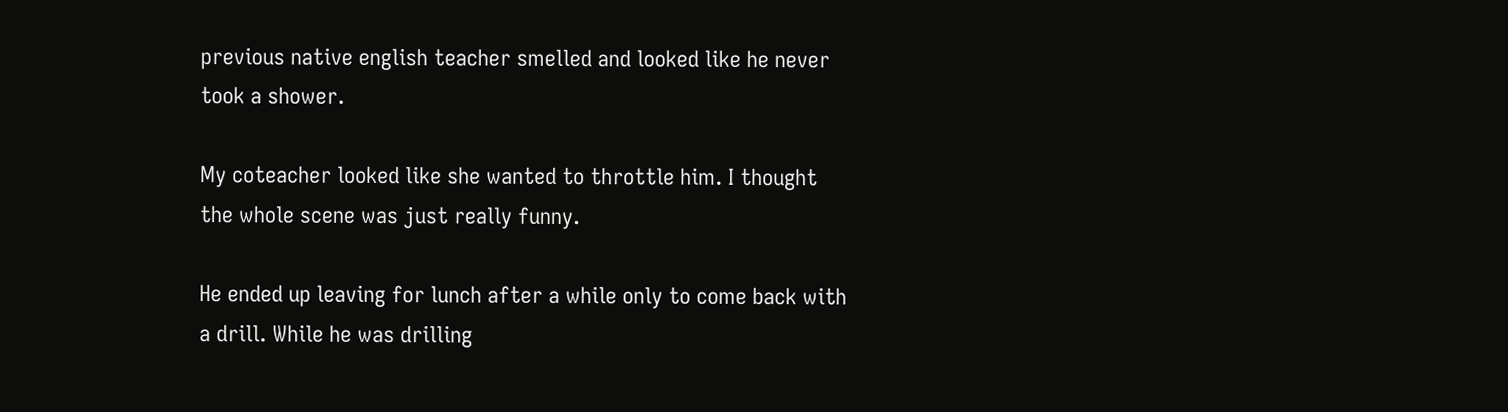previous native english teacher smelled and looked like he never took a shower.

My coteacher looked like she wanted to throttle him. I thought the whole scene was just really funny.

He ended up leaving for lunch after a while only to come back with a drill. While he was drilling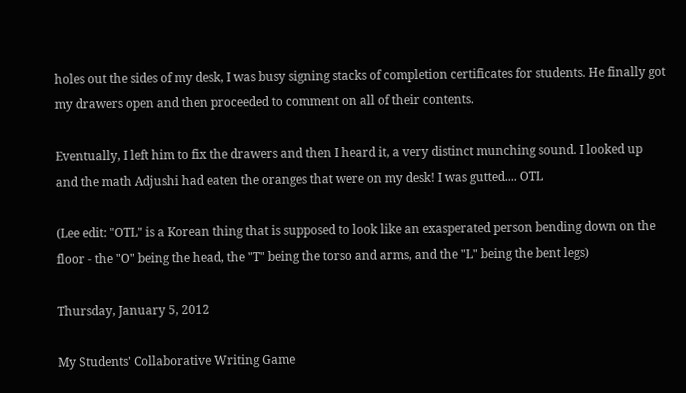holes out the sides of my desk, I was busy signing stacks of completion certificates for students. He finally got my drawers open and then proceeded to comment on all of their contents.

Eventually, I left him to fix the drawers and then I heard it, a very distinct munching sound. I looked up and the math Adjushi had eaten the oranges that were on my desk! I was gutted.... OTL

(Lee edit: "OTL" is a Korean thing that is supposed to look like an exasperated person bending down on the floor - the "O" being the head, the "T" being the torso and arms, and the "L" being the bent legs)

Thursday, January 5, 2012

My Students' Collaborative Writing Game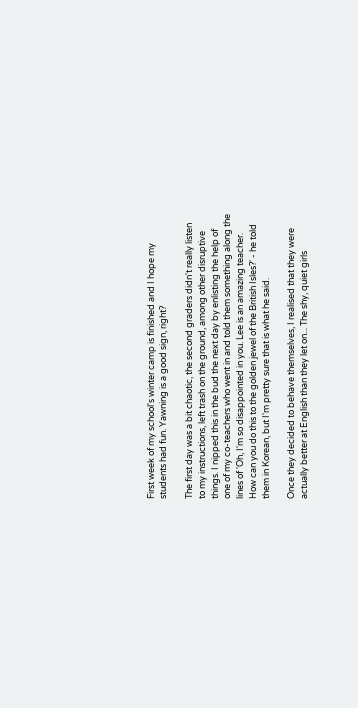First week of my school's winter camp is finished and I hope my students had fun. Yawning is a good sign, right?

The first day was a bit chaotic, the second graders didn't really listen to my instructions, left trash on the ground, among other disruptive things. I nipped this in the bud the next day by enlisting the help of one of my co-teachers who went in and told them something along the lines of 'Oh, I'm so disappointed in you. Lee is an amazing teacher. How can you do this to the golden jewel of the British Isles?' - he told them in Korean, but I'm pretty sure that is what he said.

Once they decided to behave themselves, I realised that they were actually better at English than they let on... The shy, quiet girls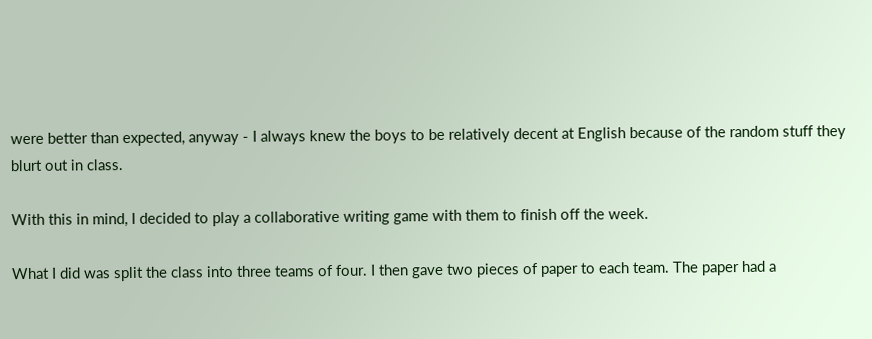were better than expected, anyway - I always knew the boys to be relatively decent at English because of the random stuff they blurt out in class.

With this in mind, I decided to play a collaborative writing game with them to finish off the week.

What I did was split the class into three teams of four. I then gave two pieces of paper to each team. The paper had a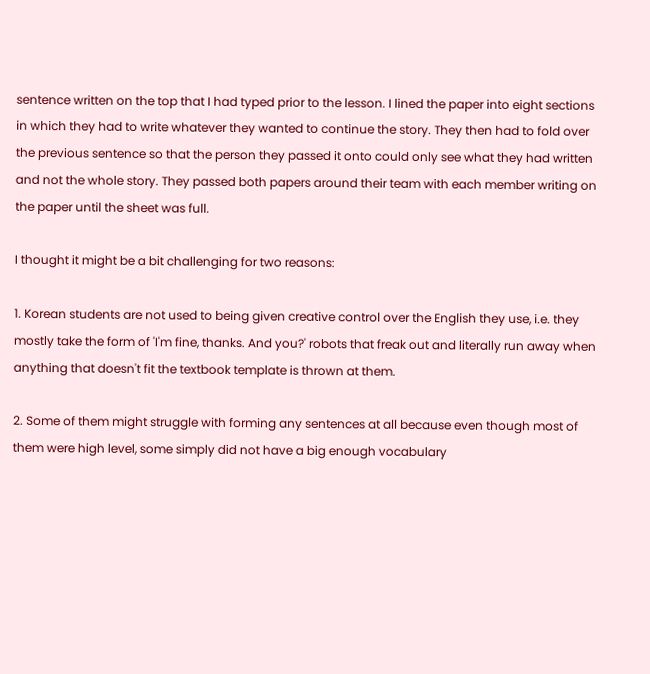sentence written on the top that I had typed prior to the lesson. I lined the paper into eight sections in which they had to write whatever they wanted to continue the story. They then had to fold over the previous sentence so that the person they passed it onto could only see what they had written and not the whole story. They passed both papers around their team with each member writing on the paper until the sheet was full.

I thought it might be a bit challenging for two reasons:

1. Korean students are not used to being given creative control over the English they use, i.e. they mostly take the form of 'I'm fine, thanks. And you?' robots that freak out and literally run away when anything that doesn't fit the textbook template is thrown at them.

2. Some of them might struggle with forming any sentences at all because even though most of them were high level, some simply did not have a big enough vocabulary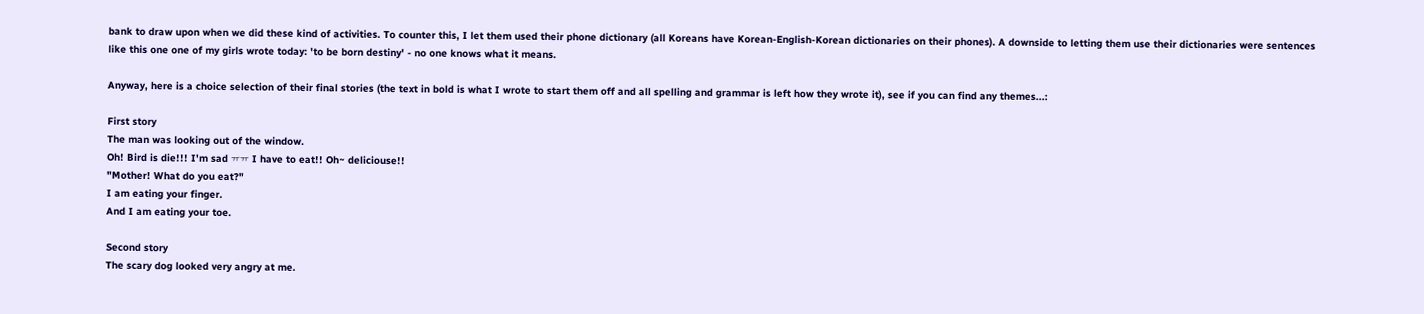bank to draw upon when we did these kind of activities. To counter this, I let them used their phone dictionary (all Koreans have Korean-English-Korean dictionaries on their phones). A downside to letting them use their dictionaries were sentences like this one one of my girls wrote today: 'to be born destiny' - no one knows what it means.

Anyway, here is a choice selection of their final stories (the text in bold is what I wrote to start them off and all spelling and grammar is left how they wrote it), see if you can find any themes...:

First story
The man was looking out of the window.
Oh! Bird is die!!! I'm sad ㅠㅠ I have to eat!! Oh~ deliciouse!!
"Mother! What do you eat?"
I am eating your finger.
And I am eating your toe.

Second story
The scary dog looked very angry at me.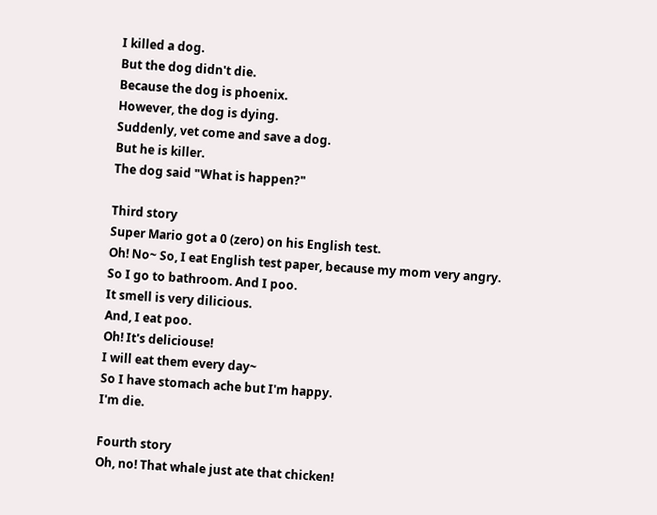I killed a dog.
But the dog didn't die.
Because the dog is phoenix.
However, the dog is dying.
Suddenly, vet come and save a dog.
But he is killer.
The dog said "What is happen?"

Third story
Super Mario got a 0 (zero) on his English test.
Oh! No~ So, I eat English test paper, because my mom very angry.
So I go to bathroom. And I poo.
It smell is very dilicious.
And, I eat poo.
Oh! It's deliciouse!
I will eat them every day~
So I have stomach ache but I'm happy.
I'm die.

Fourth story
Oh, no! That whale just ate that chicken!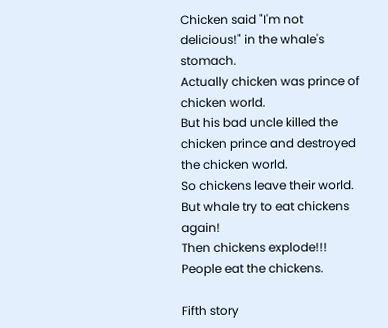Chicken said "I'm not delicious!" in the whale's stomach.
Actually chicken was prince of chicken world.
But his bad uncle killed the chicken prince and destroyed the chicken world.
So chickens leave their world.
But whale try to eat chickens again!
Then chickens explode!!!
People eat the chickens.

Fifth story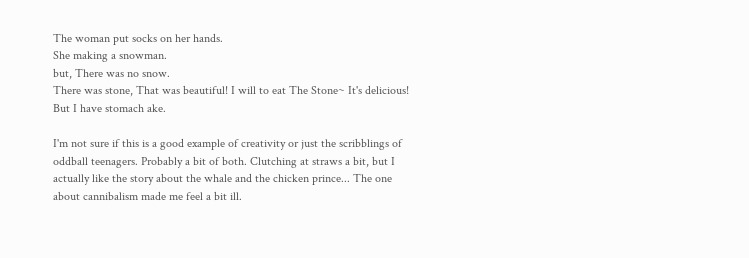The woman put socks on her hands.
She making a snowman.
but, There was no snow.
There was stone, That was beautiful! I will to eat The Stone~ It's delicious!
But I have stomach ake.

I'm not sure if this is a good example of creativity or just the scribblings of oddball teenagers. Probably a bit of both. Clutching at straws a bit, but I actually like the story about the whale and the chicken prince... The one about cannibalism made me feel a bit ill.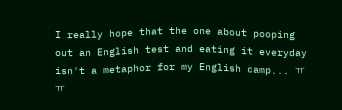I really hope that the one about pooping out an English test and eating it everyday isn't a metaphor for my English camp... ㅠㅠ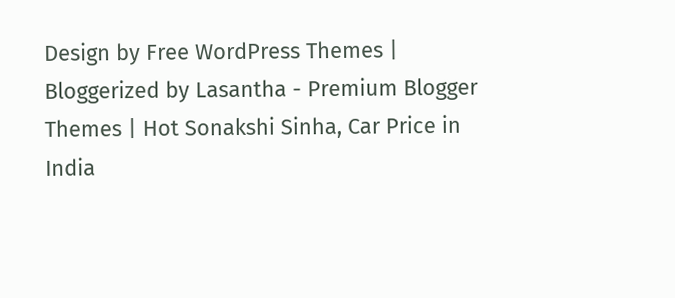Design by Free WordPress Themes | Bloggerized by Lasantha - Premium Blogger Themes | Hot Sonakshi Sinha, Car Price in India